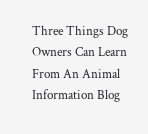Three Things Dog Owners Can Learn From An Animal Information Blog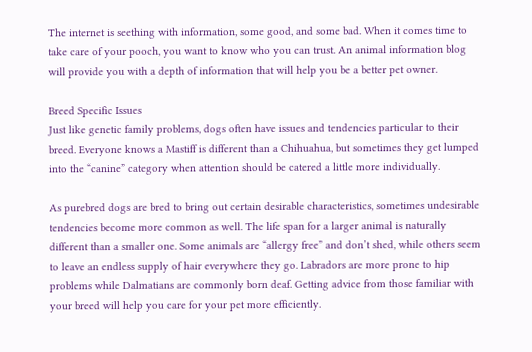The internet is seething with information, some good, and some bad. When it comes time to take care of your pooch, you want to know who you can trust. An animal information blog will provide you with a depth of information that will help you be a better pet owner.

Breed Specific Issues
Just like genetic family problems, dogs often have issues and tendencies particular to their breed. Everyone knows a Mastiff is different than a Chihuahua, but sometimes they get lumped into the “canine” category when attention should be catered a little more individually.

As purebred dogs are bred to bring out certain desirable characteristics, sometimes undesirable tendencies become more common as well. The life span for a larger animal is naturally different than a smaller one. Some animals are “allergy free” and don’t shed, while others seem to leave an endless supply of hair everywhere they go. Labradors are more prone to hip problems while Dalmatians are commonly born deaf. Getting advice from those familiar with your breed will help you care for your pet more efficiently.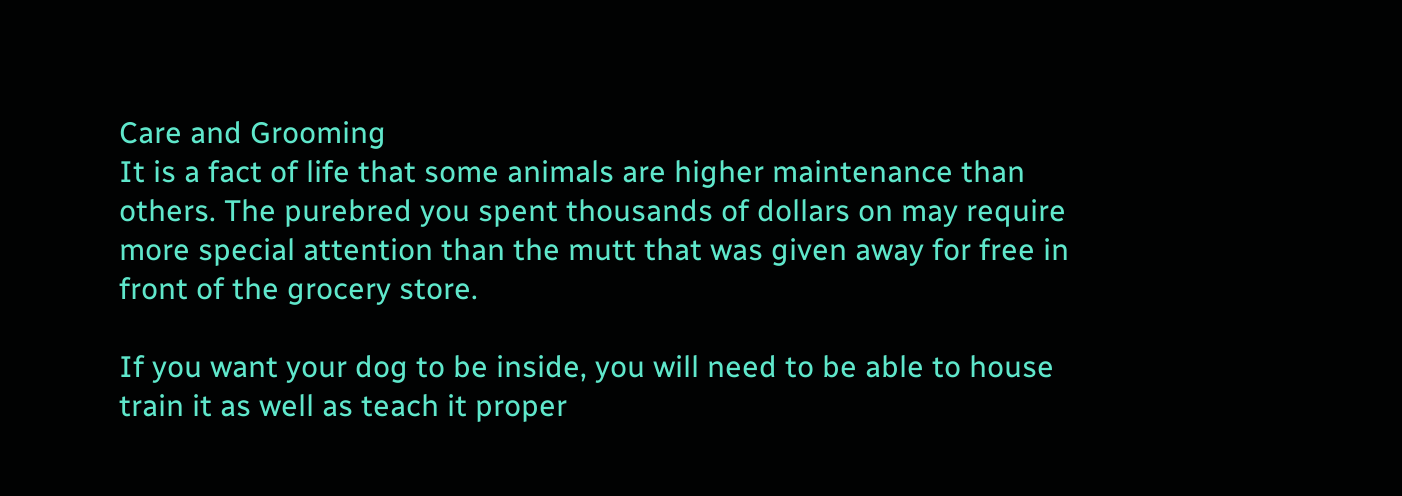Care and Grooming
It is a fact of life that some animals are higher maintenance than others. The purebred you spent thousands of dollars on may require more special attention than the mutt that was given away for free in front of the grocery store.

If you want your dog to be inside, you will need to be able to house train it as well as teach it proper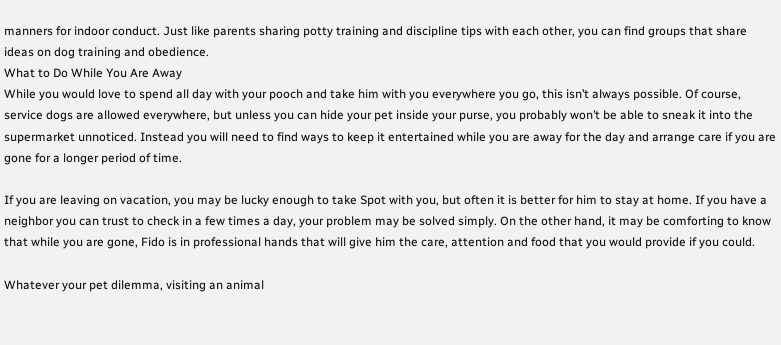manners for indoor conduct. Just like parents sharing potty training and discipline tips with each other, you can find groups that share ideas on dog training and obedience.
What to Do While You Are Away
While you would love to spend all day with your pooch and take him with you everywhere you go, this isn’t always possible. Of course, service dogs are allowed everywhere, but unless you can hide your pet inside your purse, you probably won’t be able to sneak it into the supermarket unnoticed. Instead you will need to find ways to keep it entertained while you are away for the day and arrange care if you are gone for a longer period of time.

If you are leaving on vacation, you may be lucky enough to take Spot with you, but often it is better for him to stay at home. If you have a neighbor you can trust to check in a few times a day, your problem may be solved simply. On the other hand, it may be comforting to know that while you are gone, Fido is in professional hands that will give him the care, attention and food that you would provide if you could.

Whatever your pet dilemma, visiting an animal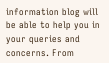information blog will be able to help you in your queries and concerns. From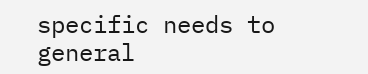specific needs to general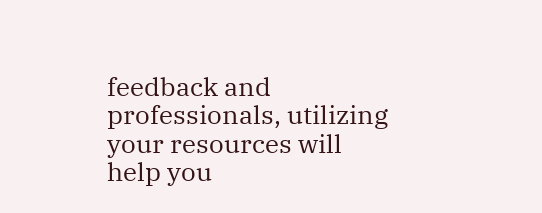feedback and professionals, utilizing your resources will help you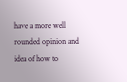have a more well rounded opinion and idea of how to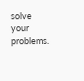solve your problems.